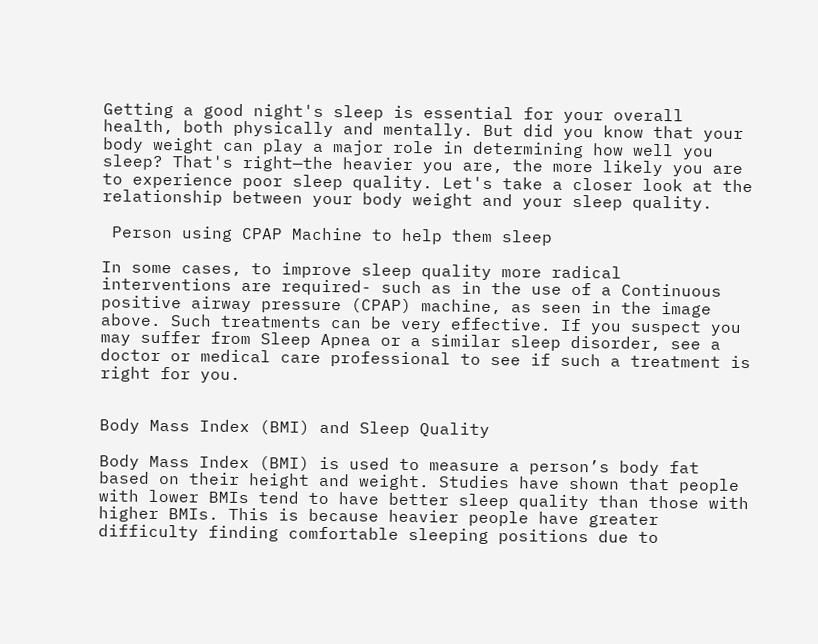Getting a good night's sleep is essential for your overall health, both physically and mentally. But did you know that your body weight can play a major role in determining how well you sleep? That's right—the heavier you are, the more likely you are to experience poor sleep quality. Let's take a closer look at the relationship between your body weight and your sleep quality.

 Person using CPAP Machine to help them sleep

In some cases, to improve sleep quality more radical interventions are required- such as in the use of a Continuous positive airway pressure (CPAP) machine, as seen in the image above. Such treatments can be very effective. If you suspect you may suffer from Sleep Apnea or a similar sleep disorder, see a doctor or medical care professional to see if such a treatment is right for you.


Body Mass Index (BMI) and Sleep Quality

Body Mass Index (BMI) is used to measure a person’s body fat based on their height and weight. Studies have shown that people with lower BMIs tend to have better sleep quality than those with higher BMIs. This is because heavier people have greater difficulty finding comfortable sleeping positions due to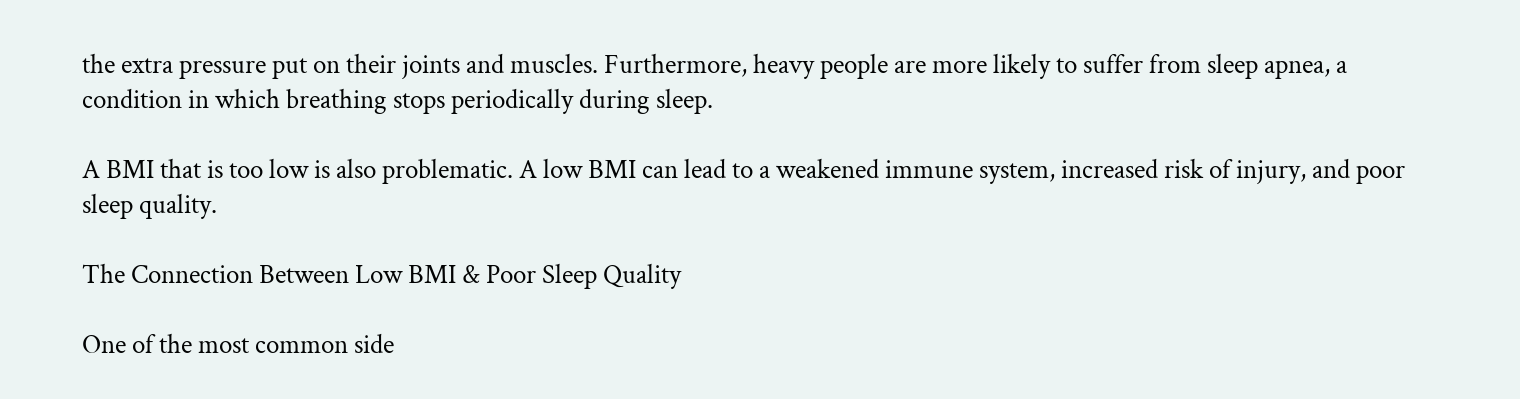the extra pressure put on their joints and muscles. Furthermore, heavy people are more likely to suffer from sleep apnea, a condition in which breathing stops periodically during sleep.

A BMI that is too low is also problematic. A low BMI can lead to a weakened immune system, increased risk of injury, and poor sleep quality.

The Connection Between Low BMI & Poor Sleep Quality

One of the most common side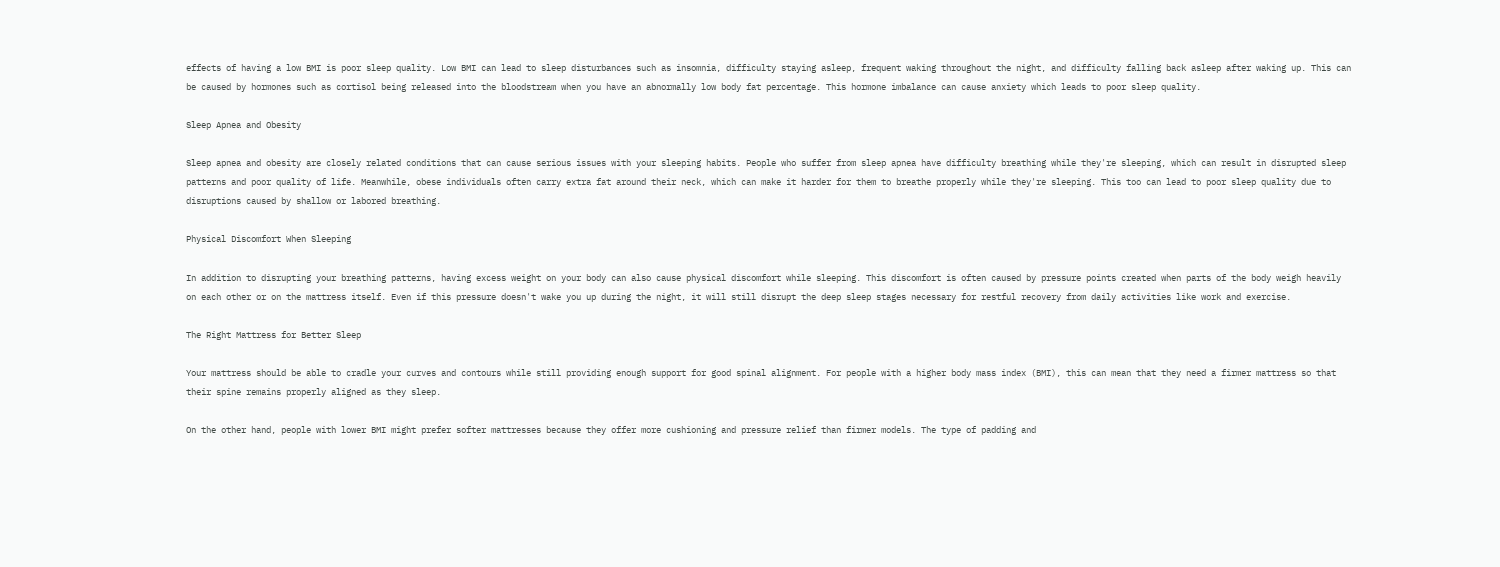effects of having a low BMI is poor sleep quality. Low BMI can lead to sleep disturbances such as insomnia, difficulty staying asleep, frequent waking throughout the night, and difficulty falling back asleep after waking up. This can be caused by hormones such as cortisol being released into the bloodstream when you have an abnormally low body fat percentage. This hormone imbalance can cause anxiety which leads to poor sleep quality.

Sleep Apnea and Obesity

Sleep apnea and obesity are closely related conditions that can cause serious issues with your sleeping habits. People who suffer from sleep apnea have difficulty breathing while they're sleeping, which can result in disrupted sleep patterns and poor quality of life. Meanwhile, obese individuals often carry extra fat around their neck, which can make it harder for them to breathe properly while they're sleeping. This too can lead to poor sleep quality due to disruptions caused by shallow or labored breathing.

Physical Discomfort When Sleeping

In addition to disrupting your breathing patterns, having excess weight on your body can also cause physical discomfort while sleeping. This discomfort is often caused by pressure points created when parts of the body weigh heavily on each other or on the mattress itself. Even if this pressure doesn't wake you up during the night, it will still disrupt the deep sleep stages necessary for restful recovery from daily activities like work and exercise.

The Right Mattress for Better Sleep

Your mattress should be able to cradle your curves and contours while still providing enough support for good spinal alignment. For people with a higher body mass index (BMI), this can mean that they need a firmer mattress so that their spine remains properly aligned as they sleep.

On the other hand, people with lower BMI might prefer softer mattresses because they offer more cushioning and pressure relief than firmer models. The type of padding and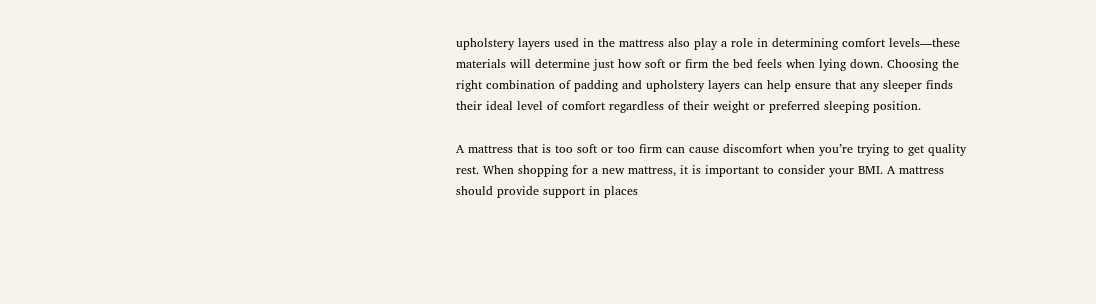upholstery layers used in the mattress also play a role in determining comfort levels—these materials will determine just how soft or firm the bed feels when lying down. Choosing the right combination of padding and upholstery layers can help ensure that any sleeper finds their ideal level of comfort regardless of their weight or preferred sleeping position.

A mattress that is too soft or too firm can cause discomfort when you’re trying to get quality rest. When shopping for a new mattress, it is important to consider your BMI. A mattress should provide support in places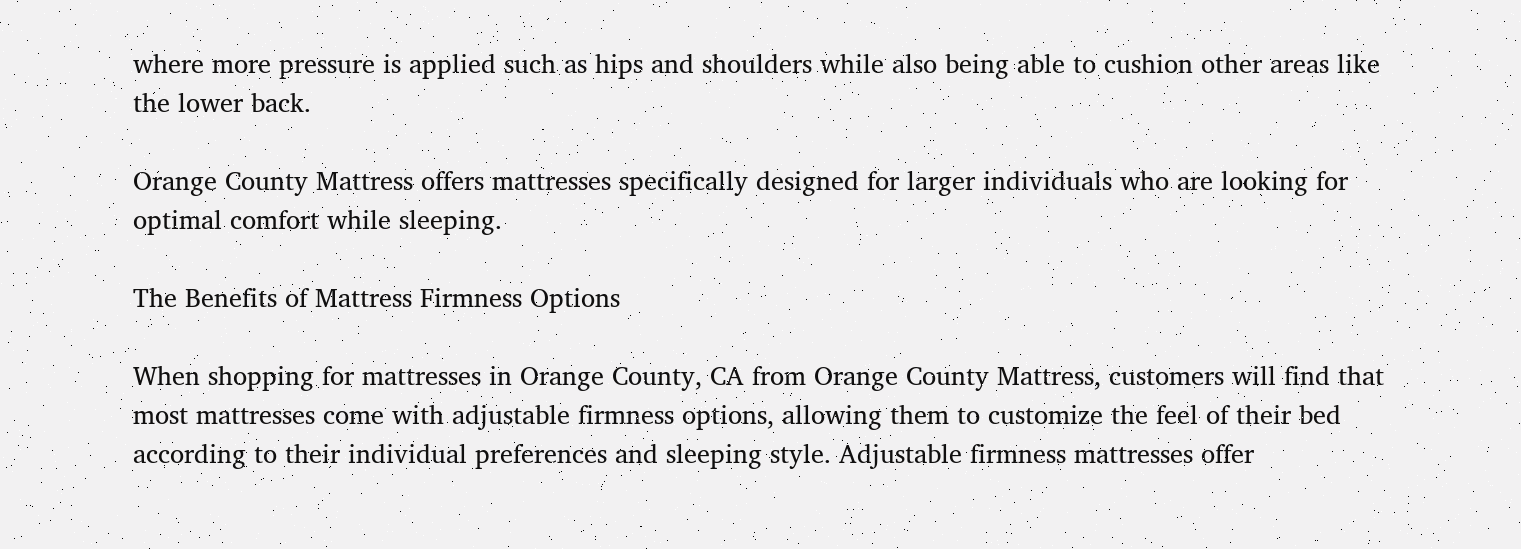where more pressure is applied such as hips and shoulders while also being able to cushion other areas like the lower back.

Orange County Mattress offers mattresses specifically designed for larger individuals who are looking for optimal comfort while sleeping.

The Benefits of Mattress Firmness Options

When shopping for mattresses in Orange County, CA from Orange County Mattress, customers will find that most mattresses come with adjustable firmness options, allowing them to customize the feel of their bed according to their individual preferences and sleeping style. Adjustable firmness mattresses offer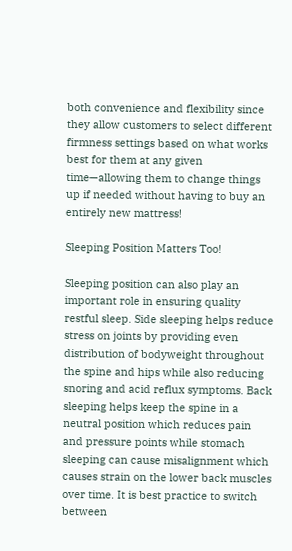both convenience and flexibility since they allow customers to select different firmness settings based on what works best for them at any given time—allowing them to change things up if needed without having to buy an entirely new mattress!

Sleeping Position Matters Too!

Sleeping position can also play an important role in ensuring quality restful sleep. Side sleeping helps reduce stress on joints by providing even distribution of bodyweight throughout the spine and hips while also reducing snoring and acid reflux symptoms. Back sleeping helps keep the spine in a neutral position which reduces pain and pressure points while stomach sleeping can cause misalignment which causes strain on the lower back muscles over time. It is best practice to switch between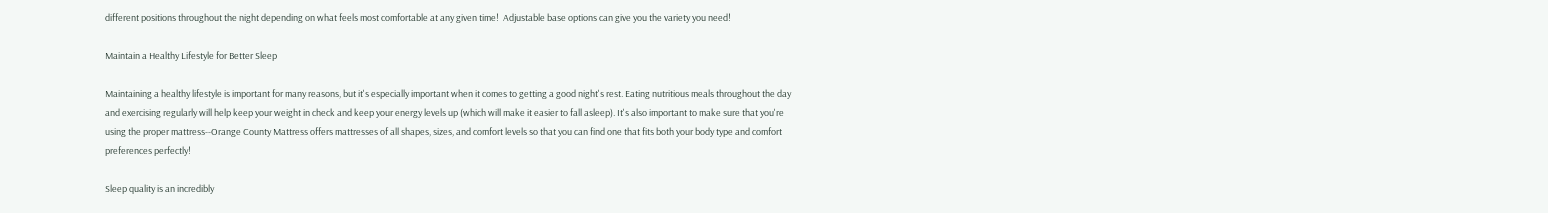different positions throughout the night depending on what feels most comfortable at any given time!  Adjustable base options can give you the variety you need!

Maintain a Healthy Lifestyle for Better Sleep

Maintaining a healthy lifestyle is important for many reasons, but it's especially important when it comes to getting a good night's rest. Eating nutritious meals throughout the day and exercising regularly will help keep your weight in check and keep your energy levels up (which will make it easier to fall asleep). It's also important to make sure that you're using the proper mattress--Orange County Mattress offers mattresses of all shapes, sizes, and comfort levels so that you can find one that fits both your body type and comfort preferences perfectly!

Sleep quality is an incredibly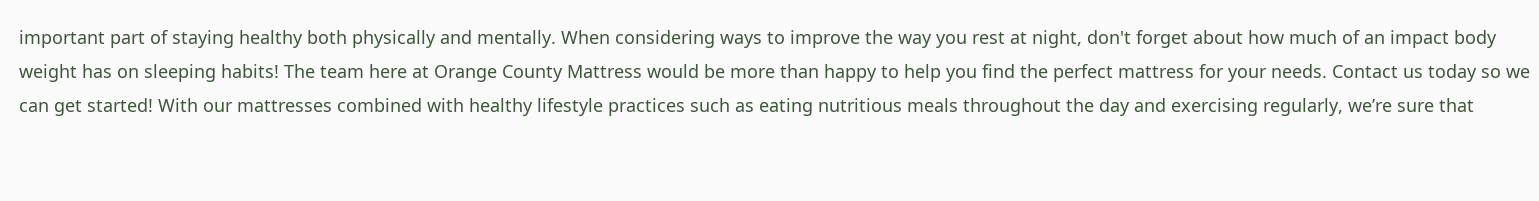important part of staying healthy both physically and mentally. When considering ways to improve the way you rest at night, don't forget about how much of an impact body weight has on sleeping habits! The team here at Orange County Mattress would be more than happy to help you find the perfect mattress for your needs. Contact us today so we can get started! With our mattresses combined with healthy lifestyle practices such as eating nutritious meals throughout the day and exercising regularly, we’re sure that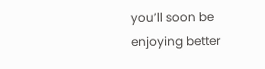you’ll soon be enjoying better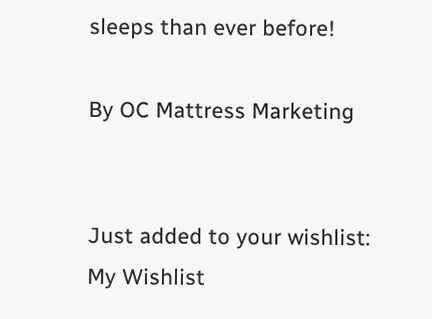sleeps than ever before!

By OC Mattress Marketing


Just added to your wishlist:
My Wishlist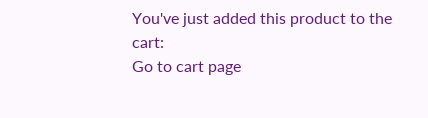You've just added this product to the cart:
Go to cart page